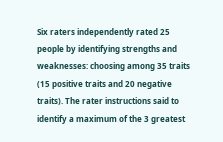Six raters independently rated 25 people by identifying strengths and weaknesses: choosing among 35 traits (15 positive traits and 20 negative traits). The rater instructions said to identify a maximum of the 3 greatest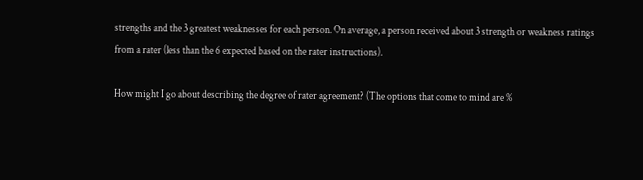strengths and the 3 greatest weaknesses for each person. On average, a person received about 3 strength or weakness ratings from a rater (less than the 6 expected based on the rater instructions).

How might I go about describing the degree of rater agreement? (The options that come to mind are %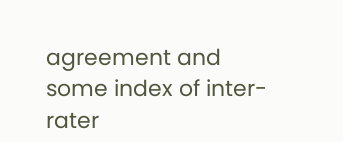agreement and some index of inter-rater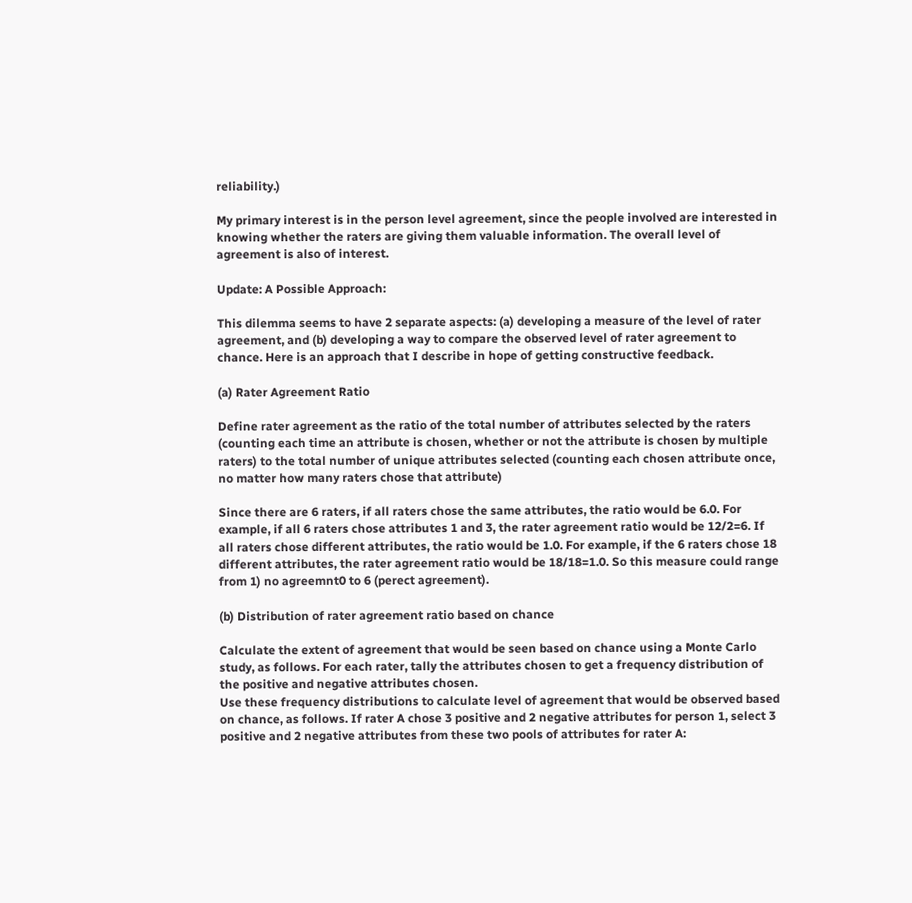reliability.)

My primary interest is in the person level agreement, since the people involved are interested in knowing whether the raters are giving them valuable information. The overall level of agreement is also of interest.

Update: A Possible Approach:

This dilemma seems to have 2 separate aspects: (a) developing a measure of the level of rater agreement, and (b) developing a way to compare the observed level of rater agreement to chance. Here is an approach that I describe in hope of getting constructive feedback.

(a) Rater Agreement Ratio

Define rater agreement as the ratio of the total number of attributes selected by the raters (counting each time an attribute is chosen, whether or not the attribute is chosen by multiple raters) to the total number of unique attributes selected (counting each chosen attribute once, no matter how many raters chose that attribute)

Since there are 6 raters, if all raters chose the same attributes, the ratio would be 6.0. For example, if all 6 raters chose attributes 1 and 3, the rater agreement ratio would be 12/2=6. If all raters chose different attributes, the ratio would be 1.0. For example, if the 6 raters chose 18 different attributes, the rater agreement ratio would be 18/18=1.0. So this measure could range from 1) no agreemnt0 to 6 (perect agreement).

(b) Distribution of rater agreement ratio based on chance

Calculate the extent of agreement that would be seen based on chance using a Monte Carlo study, as follows. For each rater, tally the attributes chosen to get a frequency distribution of the positive and negative attributes chosen.
Use these frequency distributions to calculate level of agreement that would be observed based on chance, as follows. If rater A chose 3 positive and 2 negative attributes for person 1, select 3 positive and 2 negative attributes from these two pools of attributes for rater A: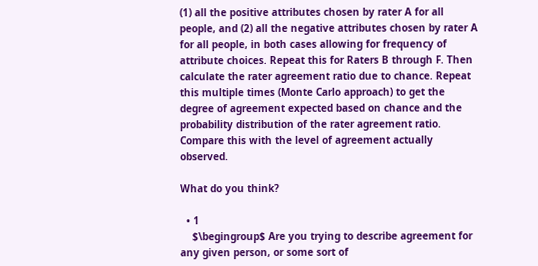(1) all the positive attributes chosen by rater A for all people, and (2) all the negative attributes chosen by rater A for all people, in both cases allowing for frequency of attribute choices. Repeat this for Raters B through F. Then calculate the rater agreement ratio due to chance. Repeat this multiple times (Monte Carlo approach) to get the degree of agreement expected based on chance and the probability distribution of the rater agreement ratio. Compare this with the level of agreement actually observed.

What do you think?

  • 1
    $\begingroup$ Are you trying to describe agreement for any given person, or some sort of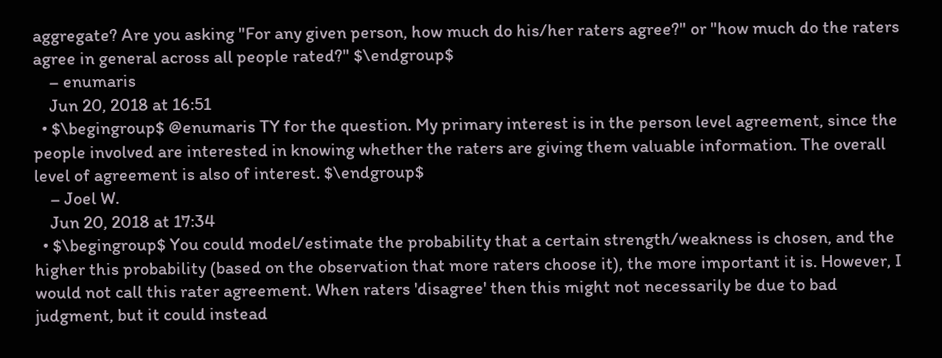aggregate? Are you asking "For any given person, how much do his/her raters agree?" or "how much do the raters agree in general across all people rated?" $\endgroup$
    – enumaris
    Jun 20, 2018 at 16:51
  • $\begingroup$ @enumaris TY for the question. My primary interest is in the person level agreement, since the people involved are interested in knowing whether the raters are giving them valuable information. The overall level of agreement is also of interest. $\endgroup$
    – Joel W.
    Jun 20, 2018 at 17:34
  • $\begingroup$ You could model/estimate the probability that a certain strength/weakness is chosen, and the higher this probability (based on the observation that more raters choose it), the more important it is. However, I would not call this rater agreement. When raters 'disagree' then this might not necessarily be due to bad judgment, but it could instead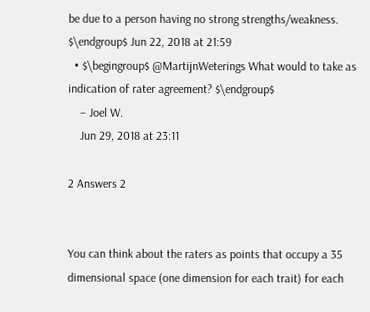be due to a person having no strong strengths/weakness. $\endgroup$ Jun 22, 2018 at 21:59
  • $\begingroup$ @MartijnWeterings What would to take as indication of rater agreement? $\endgroup$
    – Joel W.
    Jun 29, 2018 at 23:11

2 Answers 2


You can think about the raters as points that occupy a 35 dimensional space (one dimension for each trait) for each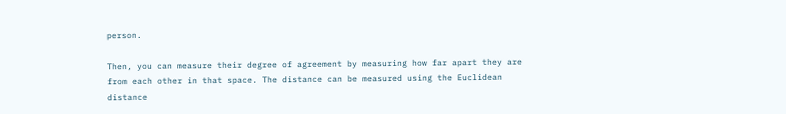person.

Then, you can measure their degree of agreement by measuring how far apart they are from each other in that space. The distance can be measured using the Euclidean distance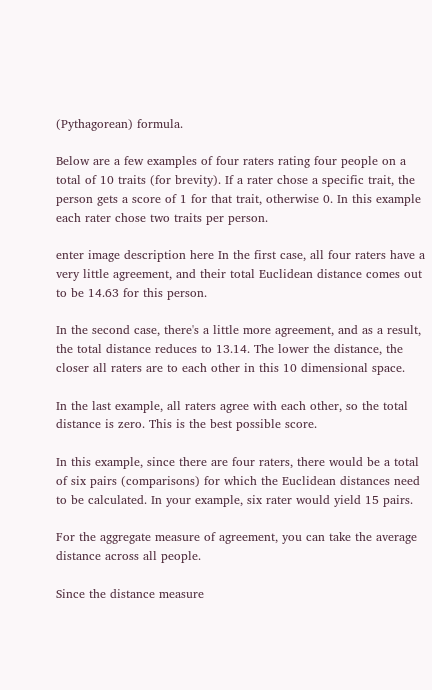(Pythagorean) formula.

Below are a few examples of four raters rating four people on a total of 10 traits (for brevity). If a rater chose a specific trait, the person gets a score of 1 for that trait, otherwise 0. In this example each rater chose two traits per person.

enter image description here In the first case, all four raters have a very little agreement, and their total Euclidean distance comes out to be 14.63 for this person.

In the second case, there's a little more agreement, and as a result, the total distance reduces to 13.14. The lower the distance, the closer all raters are to each other in this 10 dimensional space.

In the last example, all raters agree with each other, so the total distance is zero. This is the best possible score.

In this example, since there are four raters, there would be a total of six pairs (comparisons) for which the Euclidean distances need to be calculated. In your example, six rater would yield 15 pairs.

For the aggregate measure of agreement, you can take the average distance across all people.

Since the distance measure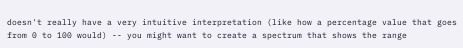doesn't really have a very intuitive interpretation (like how a percentage value that goes from 0 to 100 would) -- you might want to create a spectrum that shows the range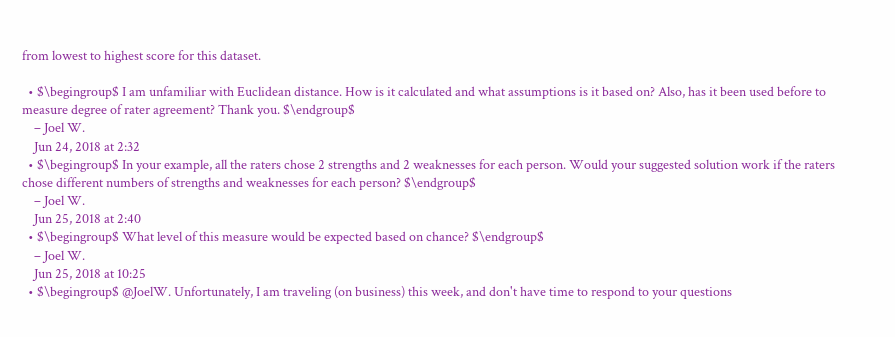from lowest to highest score for this dataset.

  • $\begingroup$ I am unfamiliar with Euclidean distance. How is it calculated and what assumptions is it based on? Also, has it been used before to measure degree of rater agreement? Thank you. $\endgroup$
    – Joel W.
    Jun 24, 2018 at 2:32
  • $\begingroup$ In your example, all the raters chose 2 strengths and 2 weaknesses for each person. Would your suggested solution work if the raters chose different numbers of strengths and weaknesses for each person? $\endgroup$
    – Joel W.
    Jun 25, 2018 at 2:40
  • $\begingroup$ What level of this measure would be expected based on chance? $\endgroup$
    – Joel W.
    Jun 25, 2018 at 10:25
  • $\begingroup$ @JoelW. Unfortunately, I am traveling (on business) this week, and don't have time to respond to your questions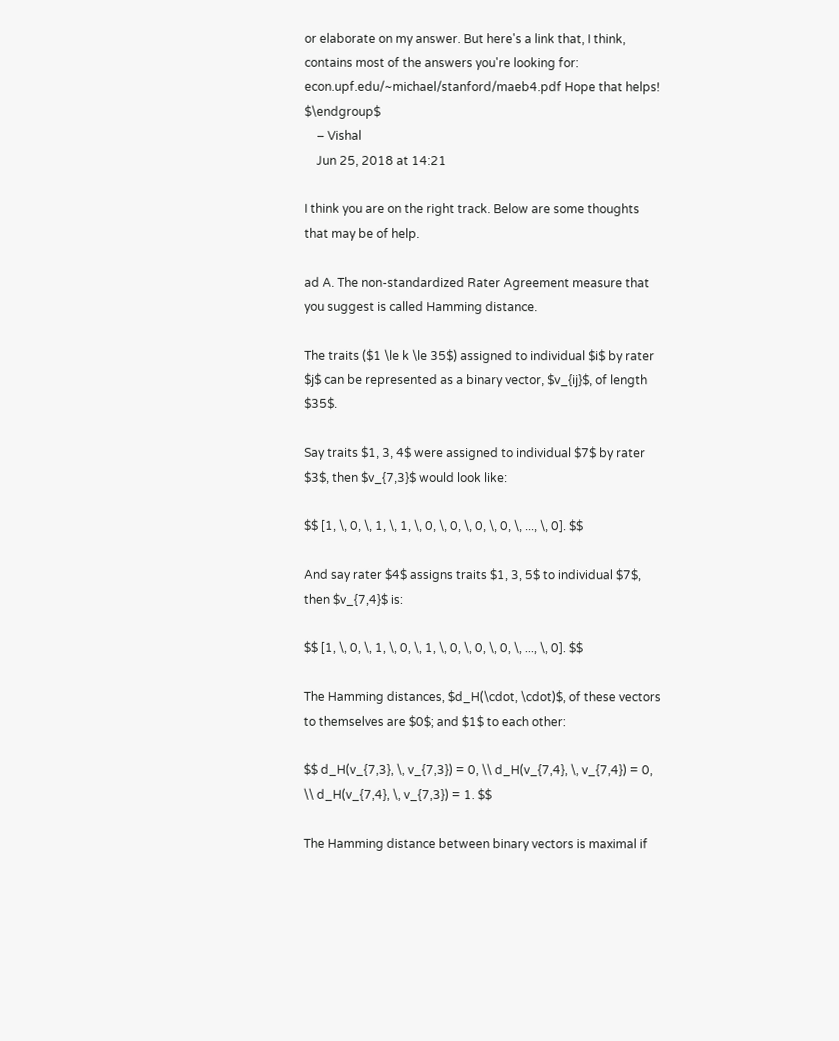or elaborate on my answer. But here's a link that, I think, contains most of the answers you're looking for: econ.upf.edu/~michael/stanford/maeb4.pdf Hope that helps! $\endgroup$
    – Vishal
    Jun 25, 2018 at 14:21

I think you are on the right track. Below are some thoughts that may be of help.

ad A. The non-standardized Rater Agreement measure that you suggest is called Hamming distance.

The traits ($1 \le k \le 35$) assigned to individual $i$ by rater $j$ can be represented as a binary vector, $v_{ij}$, of length $35$.

Say traits $1, 3, 4$ were assigned to individual $7$ by rater $3$, then $v_{7,3}$ would look like:

$$ [1, \, 0, \, 1, \, 1, \, 0, \, 0, \, 0, \, 0, \, ..., \, 0]. $$

And say rater $4$ assigns traits $1, 3, 5$ to individual $7$, then $v_{7,4}$ is:

$$ [1, \, 0, \, 1, \, 0, \, 1, \, 0, \, 0, \, 0, \, ..., \, 0]. $$

The Hamming distances, $d_H(\cdot, \cdot)$, of these vectors to themselves are $0$; and $1$ to each other:

$$ d_H(v_{7,3}, \, v_{7,3}) = 0, \\ d_H(v_{7,4}, \, v_{7,4}) = 0, \\ d_H(v_{7,4}, \, v_{7,3}) = 1. $$

The Hamming distance between binary vectors is maximal if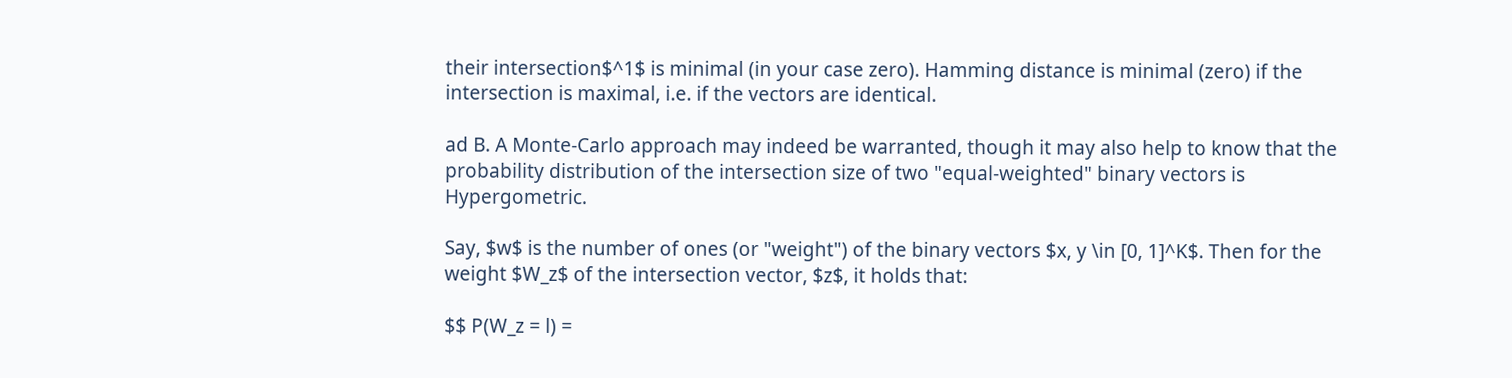their intersection$^1$ is minimal (in your case zero). Hamming distance is minimal (zero) if the intersection is maximal, i.e. if the vectors are identical.

ad B. A Monte-Carlo approach may indeed be warranted, though it may also help to know that the probability distribution of the intersection size of two "equal-weighted" binary vectors is Hypergometric.

Say, $w$ is the number of ones (or "weight") of the binary vectors $x, y \in [0, 1]^K$. Then for the weight $W_z$ of the intersection vector, $z$, it holds that:

$$ P(W_z = l) =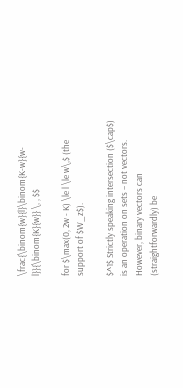\frac{\binom{w}{l}\binom{K-w}{w-l}}{\binom{K}{w}} \, , $$

for $\max(0, 2w - K) \le l \le w\,$ (the support of $W_z$).

$^1$ Strictly speaking intersection ($\cap$) is an operation on sets – not vectors. However, binary vectors can (straightforwardly) be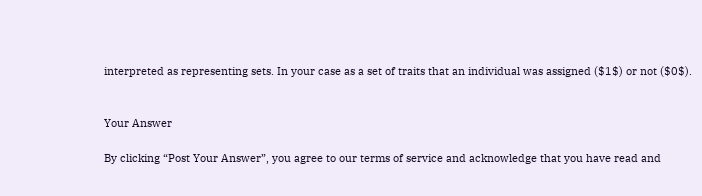interpreted as representing sets. In your case as a set of traits that an individual was assigned ($1$) or not ($0$).


Your Answer

By clicking “Post Your Answer”, you agree to our terms of service and acknowledge that you have read and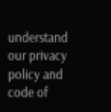understand our privacy policy and code of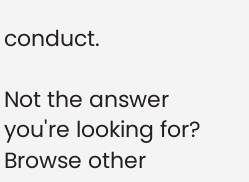conduct.

Not the answer you're looking for? Browse other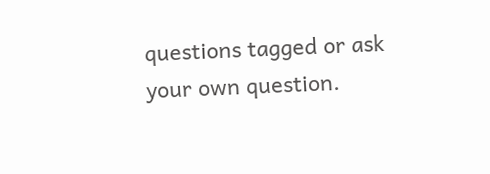questions tagged or ask your own question.